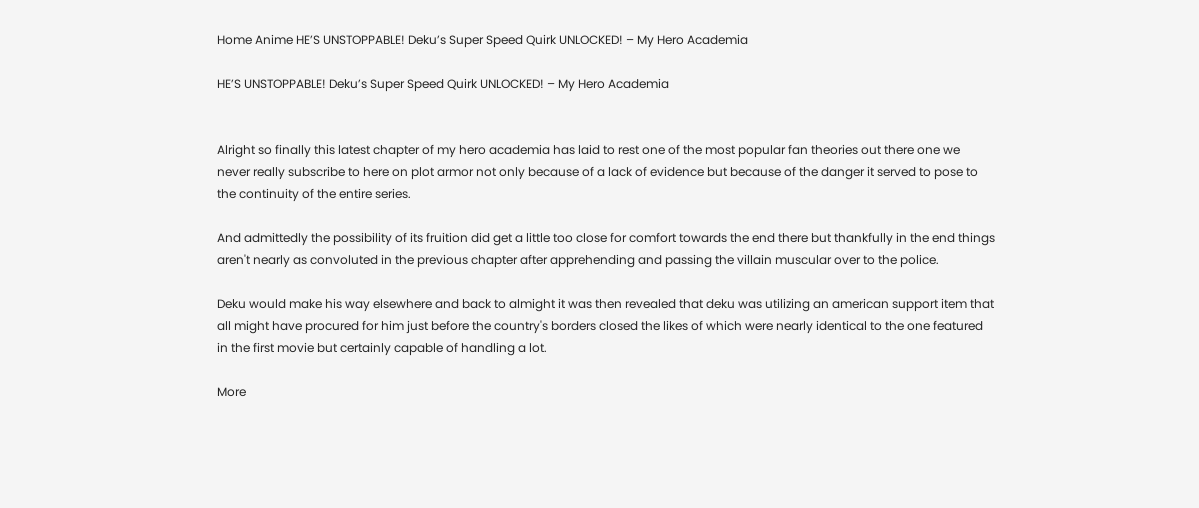Home Anime HE’S UNSTOPPABLE! Deku’s Super Speed Quirk UNLOCKED! – My Hero Academia

HE’S UNSTOPPABLE! Deku’s Super Speed Quirk UNLOCKED! – My Hero Academia


Alright so finally this latest chapter of my hero academia has laid to rest one of the most popular fan theories out there one we never really subscribe to here on plot armor not only because of a lack of evidence but because of the danger it served to pose to the continuity of the entire series.

And admittedly the possibility of its fruition did get a little too close for comfort towards the end there but thankfully in the end things aren't nearly as convoluted in the previous chapter after apprehending and passing the villain muscular over to the police.

Deku would make his way elsewhere and back to almight it was then revealed that deku was utilizing an american support item that all might have procured for him just before the country's borders closed the likes of which were nearly identical to the one featured in the first movie but certainly capable of handling a lot.

More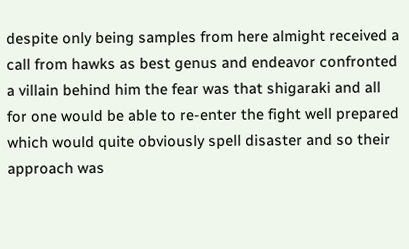despite only being samples from here almight received a call from hawks as best genus and endeavor confronted a villain behind him the fear was that shigaraki and all for one would be able to re-enter the fight well prepared which would quite obviously spell disaster and so their approach was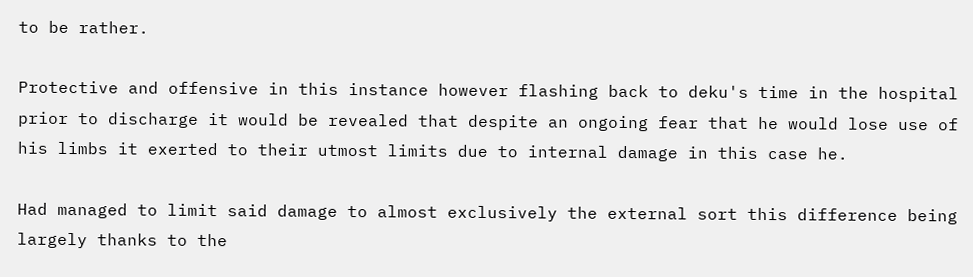to be rather.

Protective and offensive in this instance however flashing back to deku's time in the hospital prior to discharge it would be revealed that despite an ongoing fear that he would lose use of his limbs it exerted to their utmost limits due to internal damage in this case he.

Had managed to limit said damage to almost exclusively the external sort this difference being largely thanks to the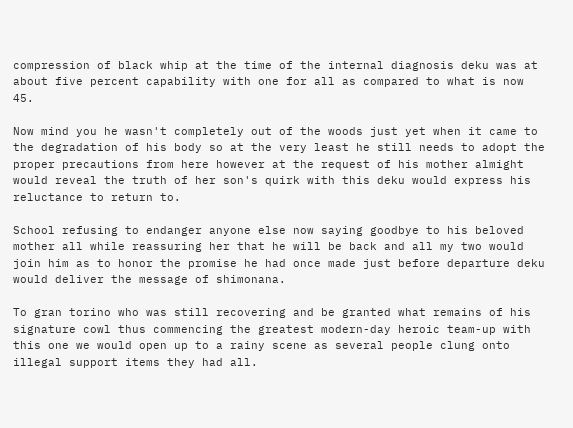compression of black whip at the time of the internal diagnosis deku was at about five percent capability with one for all as compared to what is now 45.

Now mind you he wasn't completely out of the woods just yet when it came to the degradation of his body so at the very least he still needs to adopt the proper precautions from here however at the request of his mother almight would reveal the truth of her son's quirk with this deku would express his reluctance to return to.

School refusing to endanger anyone else now saying goodbye to his beloved mother all while reassuring her that he will be back and all my two would join him as to honor the promise he had once made just before departure deku would deliver the message of shimonana.

To gran torino who was still recovering and be granted what remains of his signature cowl thus commencing the greatest modern-day heroic team-up with this one we would open up to a rainy scene as several people clung onto illegal support items they had all.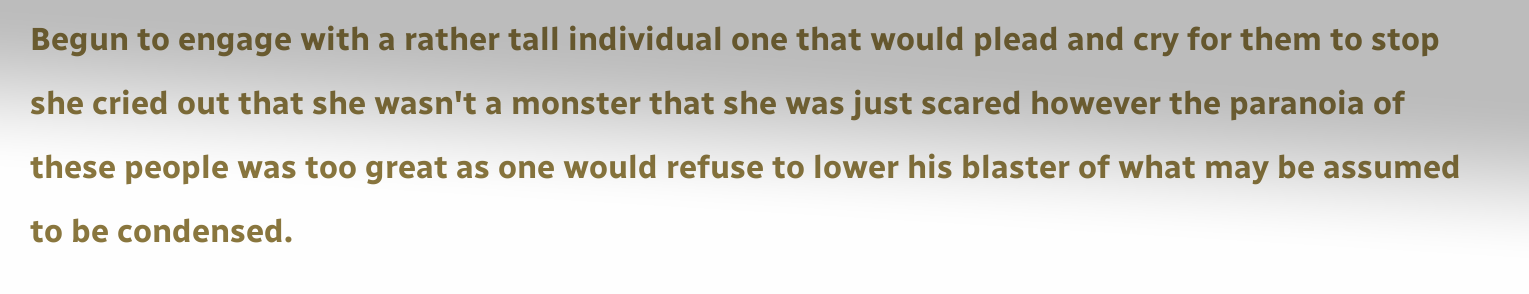Begun to engage with a rather tall individual one that would plead and cry for them to stop she cried out that she wasn't a monster that she was just scared however the paranoia of these people was too great as one would refuse to lower his blaster of what may be assumed to be condensed.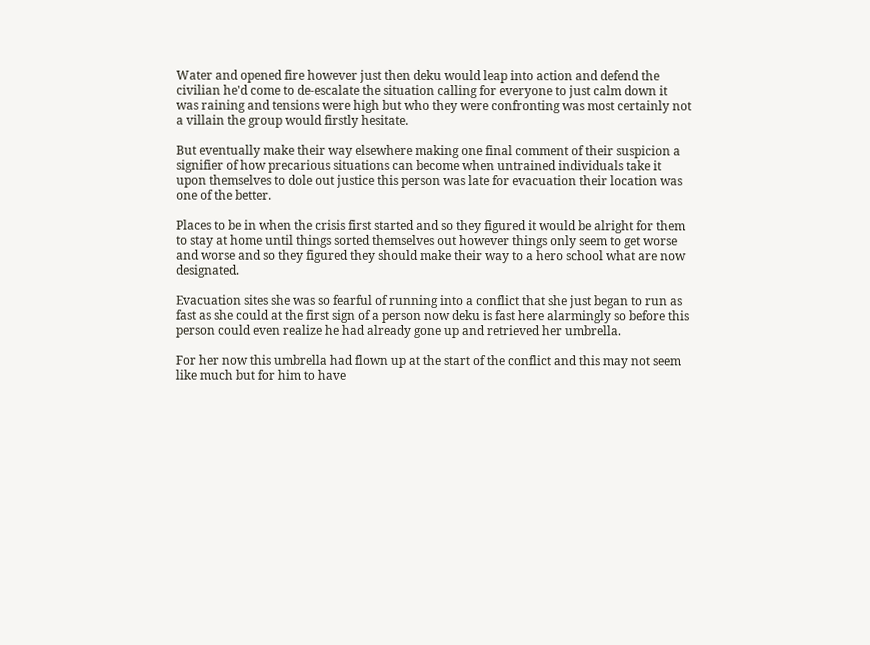Water and opened fire however just then deku would leap into action and defend the civilian he'd come to de-escalate the situation calling for everyone to just calm down it was raining and tensions were high but who they were confronting was most certainly not a villain the group would firstly hesitate.

But eventually make their way elsewhere making one final comment of their suspicion a signifier of how precarious situations can become when untrained individuals take it upon themselves to dole out justice this person was late for evacuation their location was one of the better.

Places to be in when the crisis first started and so they figured it would be alright for them to stay at home until things sorted themselves out however things only seem to get worse and worse and so they figured they should make their way to a hero school what are now designated.

Evacuation sites she was so fearful of running into a conflict that she just began to run as fast as she could at the first sign of a person now deku is fast here alarmingly so before this person could even realize he had already gone up and retrieved her umbrella.

For her now this umbrella had flown up at the start of the conflict and this may not seem like much but for him to have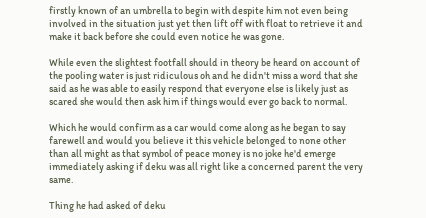firstly known of an umbrella to begin with despite him not even being involved in the situation just yet then lift off with float to retrieve it and make it back before she could even notice he was gone.

While even the slightest footfall should in theory be heard on account of the pooling water is just ridiculous oh and he didn't miss a word that she said as he was able to easily respond that everyone else is likely just as scared she would then ask him if things would ever go back to normal.

Which he would confirm as a car would come along as he began to say farewell and would you believe it this vehicle belonged to none other than all might as that symbol of peace money is no joke he'd emerge immediately asking if deku was all right like a concerned parent the very same.

Thing he had asked of deku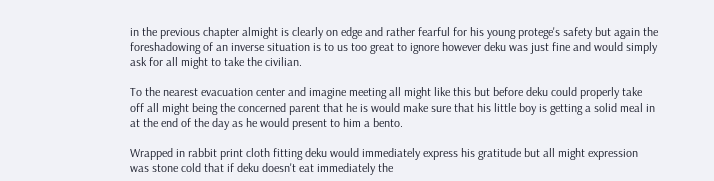in the previous chapter almight is clearly on edge and rather fearful for his young protege's safety but again the foreshadowing of an inverse situation is to us too great to ignore however deku was just fine and would simply ask for all might to take the civilian.

To the nearest evacuation center and imagine meeting all might like this but before deku could properly take off all might being the concerned parent that he is would make sure that his little boy is getting a solid meal in at the end of the day as he would present to him a bento.

Wrapped in rabbit print cloth fitting deku would immediately express his gratitude but all might expression was stone cold that if deku doesn't eat immediately the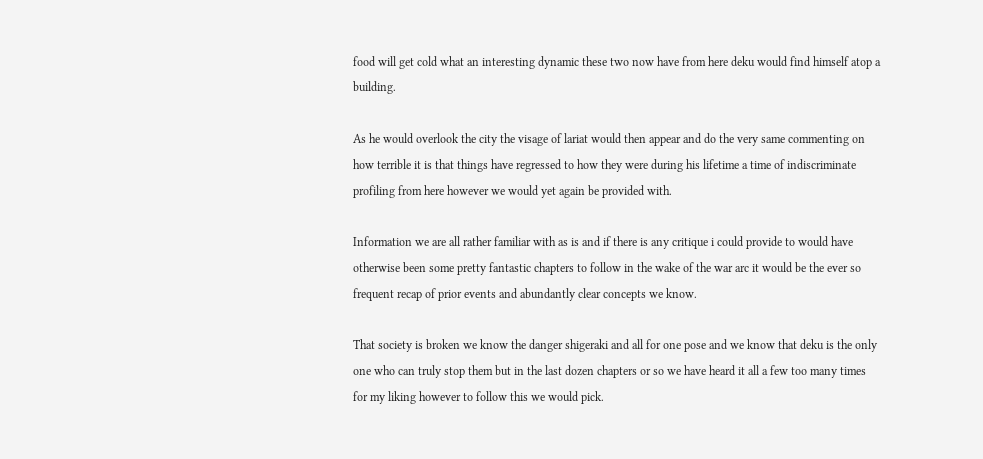food will get cold what an interesting dynamic these two now have from here deku would find himself atop a building.

As he would overlook the city the visage of lariat would then appear and do the very same commenting on how terrible it is that things have regressed to how they were during his lifetime a time of indiscriminate profiling from here however we would yet again be provided with.

Information we are all rather familiar with as is and if there is any critique i could provide to would have otherwise been some pretty fantastic chapters to follow in the wake of the war arc it would be the ever so frequent recap of prior events and abundantly clear concepts we know.

That society is broken we know the danger shigeraki and all for one pose and we know that deku is the only one who can truly stop them but in the last dozen chapters or so we have heard it all a few too many times for my liking however to follow this we would pick.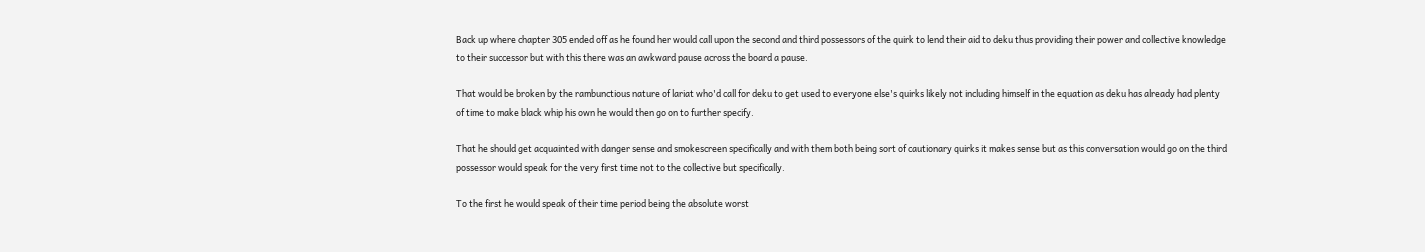Back up where chapter 305 ended off as he found her would call upon the second and third possessors of the quirk to lend their aid to deku thus providing their power and collective knowledge to their successor but with this there was an awkward pause across the board a pause.

That would be broken by the rambunctious nature of lariat who'd call for deku to get used to everyone else's quirks likely not including himself in the equation as deku has already had plenty of time to make black whip his own he would then go on to further specify.

That he should get acquainted with danger sense and smokescreen specifically and with them both being sort of cautionary quirks it makes sense but as this conversation would go on the third possessor would speak for the very first time not to the collective but specifically.

To the first he would speak of their time period being the absolute worst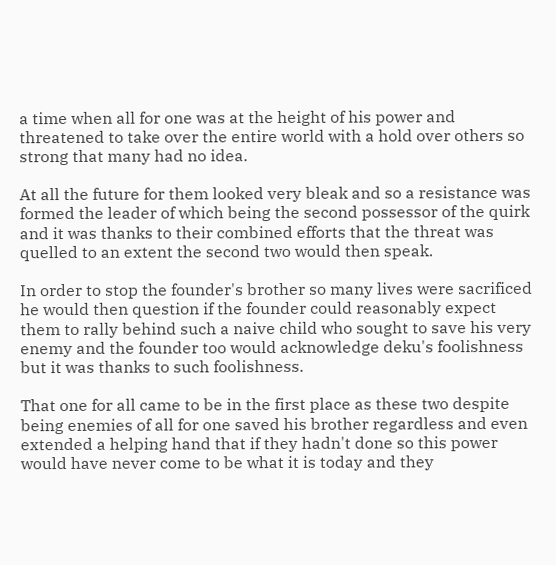a time when all for one was at the height of his power and threatened to take over the entire world with a hold over others so strong that many had no idea.

At all the future for them looked very bleak and so a resistance was formed the leader of which being the second possessor of the quirk and it was thanks to their combined efforts that the threat was quelled to an extent the second two would then speak.

In order to stop the founder's brother so many lives were sacrificed he would then question if the founder could reasonably expect them to rally behind such a naive child who sought to save his very enemy and the founder too would acknowledge deku's foolishness but it was thanks to such foolishness.

That one for all came to be in the first place as these two despite being enemies of all for one saved his brother regardless and even extended a helping hand that if they hadn't done so this power would have never come to be what it is today and they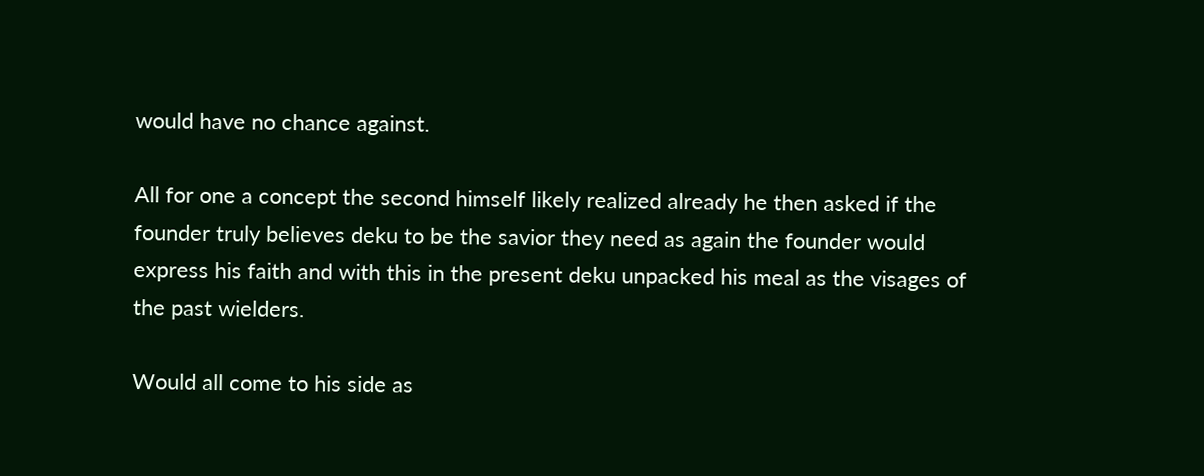would have no chance against.

All for one a concept the second himself likely realized already he then asked if the founder truly believes deku to be the savior they need as again the founder would express his faith and with this in the present deku unpacked his meal as the visages of the past wielders.

Would all come to his side as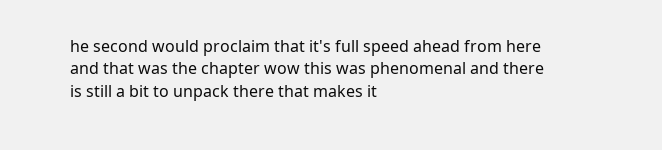he second would proclaim that it's full speed ahead from here and that was the chapter wow this was phenomenal and there is still a bit to unpack there that makes it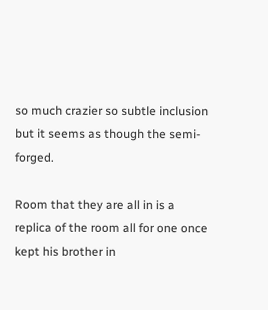so much crazier so subtle inclusion but it seems as though the semi-forged.

Room that they are all in is a replica of the room all for one once kept his brother in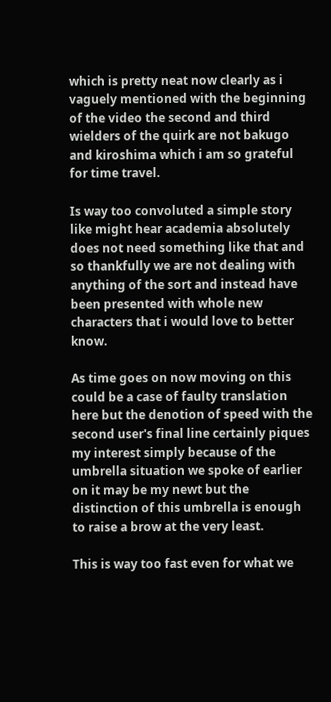which is pretty neat now clearly as i vaguely mentioned with the beginning of the video the second and third wielders of the quirk are not bakugo and kiroshima which i am so grateful for time travel.

Is way too convoluted a simple story like might hear academia absolutely does not need something like that and so thankfully we are not dealing with anything of the sort and instead have been presented with whole new characters that i would love to better know.

As time goes on now moving on this could be a case of faulty translation here but the denotion of speed with the second user's final line certainly piques my interest simply because of the umbrella situation we spoke of earlier on it may be my newt but the distinction of this umbrella is enough to raise a brow at the very least.

This is way too fast even for what we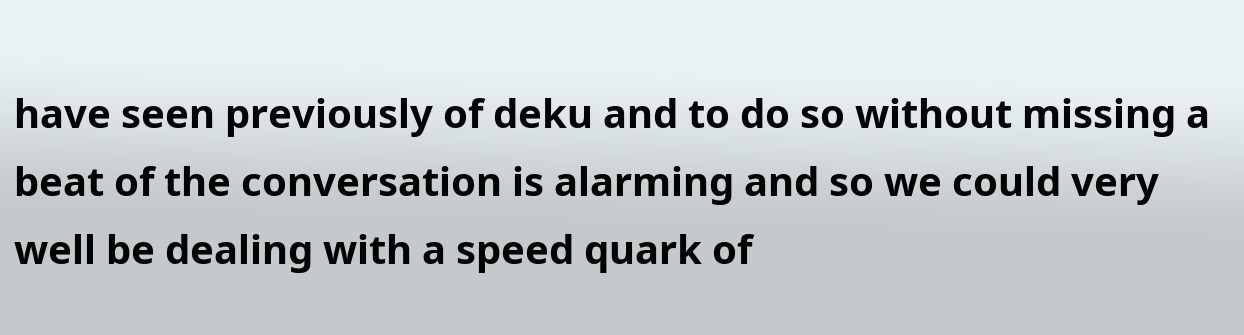have seen previously of deku and to do so without missing a beat of the conversation is alarming and so we could very well be dealing with a speed quark of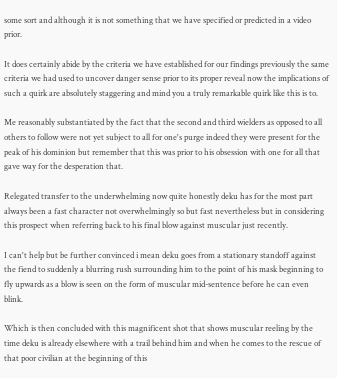some sort and although it is not something that we have specified or predicted in a video prior.

It does certainly abide by the criteria we have established for our findings previously the same criteria we had used to uncover danger sense prior to its proper reveal now the implications of such a quirk are absolutely staggering and mind you a truly remarkable quirk like this is to.

Me reasonably substantiated by the fact that the second and third wielders as opposed to all others to follow were not yet subject to all for one's purge indeed they were present for the peak of his dominion but remember that this was prior to his obsession with one for all that gave way for the desperation that.

Relegated transfer to the underwhelming now quite honestly deku has for the most part always been a fast character not overwhelmingly so but fast nevertheless but in considering this prospect when referring back to his final blow against muscular just recently.

I can't help but be further convinced i mean deku goes from a stationary standoff against the fiend to suddenly a blurring rush surrounding him to the point of his mask beginning to fly upwards as a blow is seen on the form of muscular mid-sentence before he can even blink.

Which is then concluded with this magnificent shot that shows muscular reeling by the time deku is already elsewhere with a trail behind him and when he comes to the rescue of that poor civilian at the beginning of this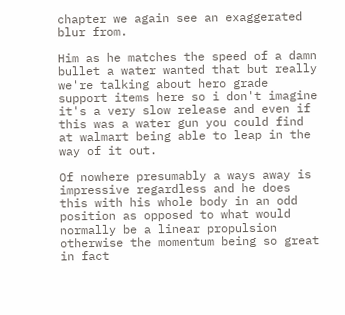chapter we again see an exaggerated blur from.

Him as he matches the speed of a damn bullet a water wanted that but really we're talking about hero grade support items here so i don't imagine it's a very slow release and even if this was a water gun you could find at walmart being able to leap in the way of it out.

Of nowhere presumably a ways away is impressive regardless and he does this with his whole body in an odd position as opposed to what would normally be a linear propulsion otherwise the momentum being so great in fact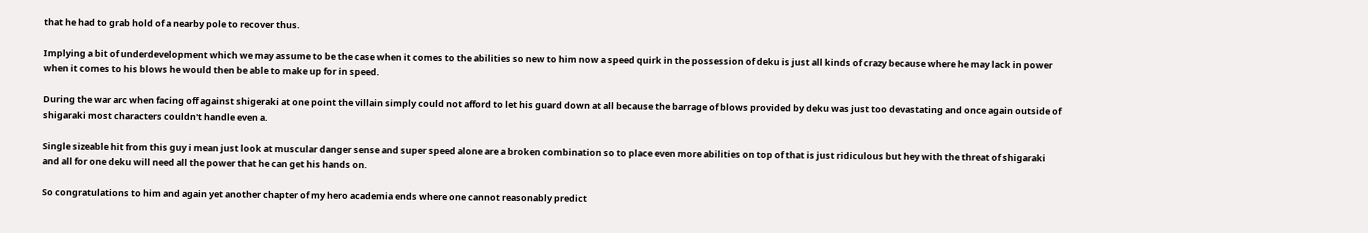that he had to grab hold of a nearby pole to recover thus.

Implying a bit of underdevelopment which we may assume to be the case when it comes to the abilities so new to him now a speed quirk in the possession of deku is just all kinds of crazy because where he may lack in power when it comes to his blows he would then be able to make up for in speed.

During the war arc when facing off against shigeraki at one point the villain simply could not afford to let his guard down at all because the barrage of blows provided by deku was just too devastating and once again outside of shigaraki most characters couldn't handle even a.

Single sizeable hit from this guy i mean just look at muscular danger sense and super speed alone are a broken combination so to place even more abilities on top of that is just ridiculous but hey with the threat of shigaraki and all for one deku will need all the power that he can get his hands on.

So congratulations to him and again yet another chapter of my hero academia ends where one cannot reasonably predict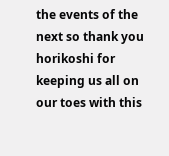the events of the next so thank you horikoshi for keeping us all on our toes with this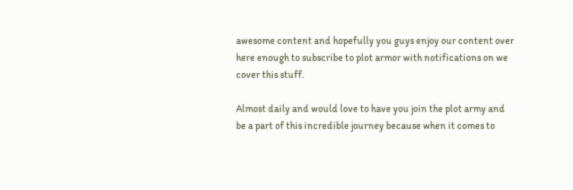awesome content and hopefully you guys enjoy our content over here enough to subscribe to plot armor with notifications on we cover this stuff.

Almost daily and would love to have you join the plot army and be a part of this incredible journey because when it comes to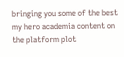bringing you some of the best my hero academia content on the platform plot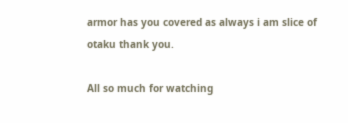armor has you covered as always i am slice of otaku thank you.

All so much for watching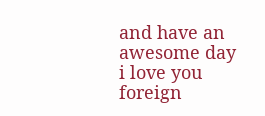and have an awesome day i love you foreign